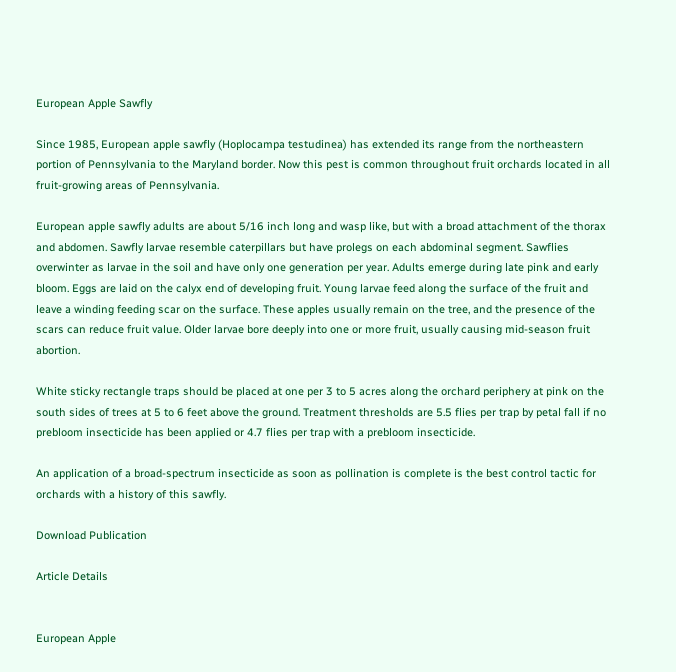European Apple Sawfly

Since 1985, European apple sawfly (Hoplocampa testudinea) has extended its range from the northeastern portion of Pennsylvania to the Maryland border. Now this pest is common throughout fruit orchards located in all fruit-growing areas of Pennsylvania.

European apple sawfly adults are about 5/16 inch long and wasp like, but with a broad attachment of the thorax and abdomen. Sawfly larvae resemble caterpillars but have prolegs on each abdominal segment. Sawflies overwinter as larvae in the soil and have only one generation per year. Adults emerge during late pink and early bloom. Eggs are laid on the calyx end of developing fruit. Young larvae feed along the surface of the fruit and leave a winding feeding scar on the surface. These apples usually remain on the tree, and the presence of the scars can reduce fruit value. Older larvae bore deeply into one or more fruit, usually causing mid-season fruit abortion.

White sticky rectangle traps should be placed at one per 3 to 5 acres along the orchard periphery at pink on the south sides of trees at 5 to 6 feet above the ground. Treatment thresholds are 5.5 flies per trap by petal fall if no prebloom insecticide has been applied or 4.7 flies per trap with a prebloom insecticide.

An application of a broad-spectrum insecticide as soon as pollination is complete is the best control tactic for orchards with a history of this sawfly.

Download Publication

Article Details


European Apple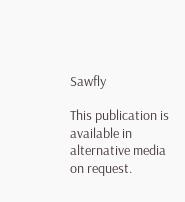Sawfly

This publication is available in alternative media on request.